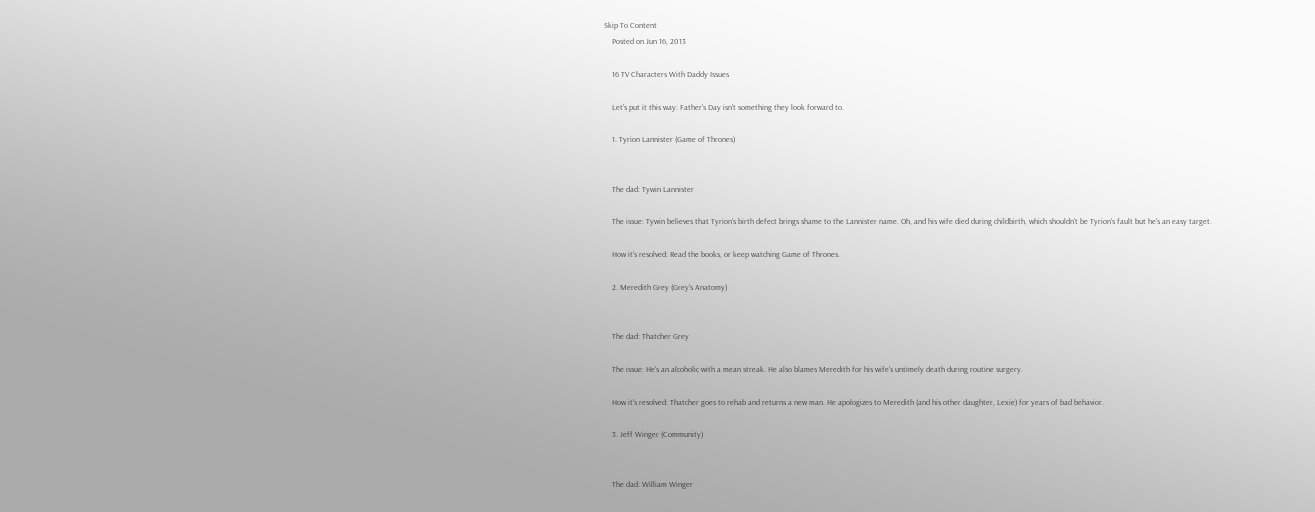Skip To Content
    Posted on Jun 16, 2013

    16 TV Characters With Daddy Issues

    Let's put it this way: Father's Day isn't something they look forward to.

    1. Tyrion Lannister (Game of Thrones)


    The dad: Tywin Lannister

    The issue: Tywin believes that Tyrion's birth defect brings shame to the Lannister name. Oh, and his wife died during childbirth, which shouldn't be Tyrion's fault but he's an easy target.

    How it's resolved: Read the books, or keep watching Game of Thrones.

    2. Meredith Grey (Grey's Anatomy)


    The dad: Thatcher Grey

    The issue: He's an alcoholic with a mean streak. He also blames Meredith for his wife's untimely death during routine surgery.

    How it's resolved: Thatcher goes to rehab and returns a new man. He apologizes to Meredith (and his other daughter, Lexie) for years of bad behavior.

    3. Jeff Winger (Community)


    The dad: William Winger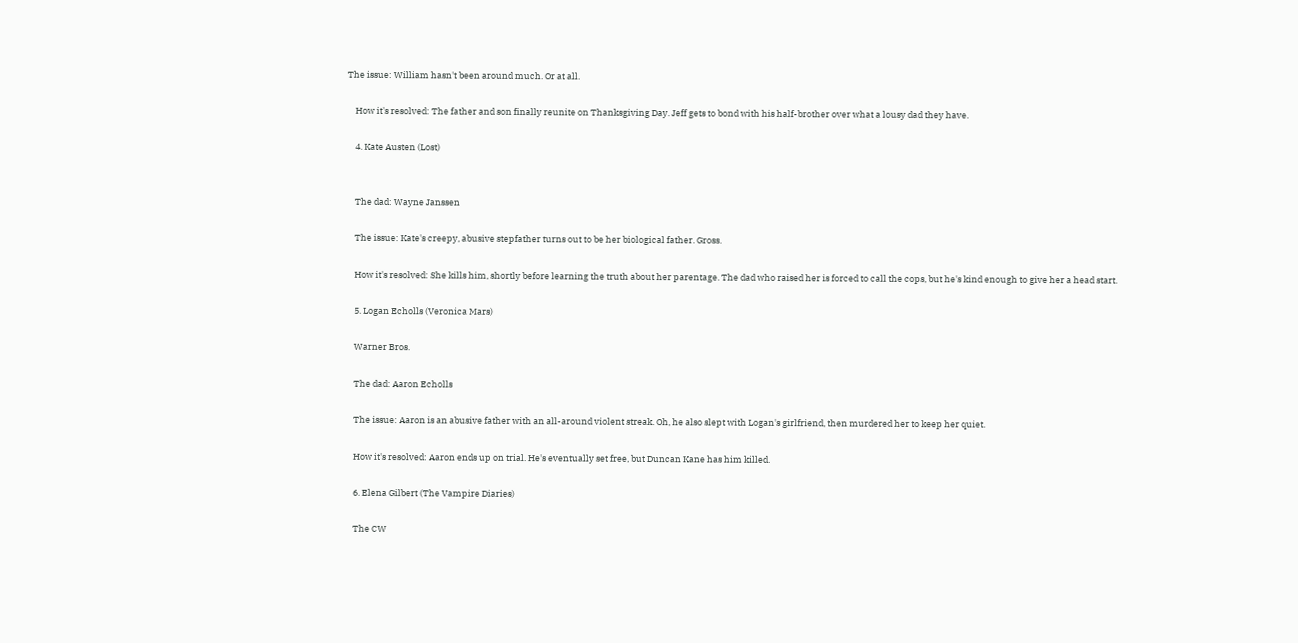The issue: William hasn't been around much. Or at all.

    How it's resolved: The father and son finally reunite on Thanksgiving Day. Jeff gets to bond with his half-brother over what a lousy dad they have.

    4. Kate Austen (Lost)


    The dad: Wayne Janssen

    The issue: Kate's creepy, abusive stepfather turns out to be her biological father. Gross.

    How it's resolved: She kills him, shortly before learning the truth about her parentage. The dad who raised her is forced to call the cops, but he's kind enough to give her a head start.

    5. Logan Echolls (Veronica Mars)

    Warner Bros.

    The dad: Aaron Echolls

    The issue: Aaron is an abusive father with an all-around violent streak. Oh, he also slept with Logan's girlfriend, then murdered her to keep her quiet.

    How it's resolved: Aaron ends up on trial. He's eventually set free, but Duncan Kane has him killed.

    6. Elena Gilbert (The Vampire Diaries)

    The CW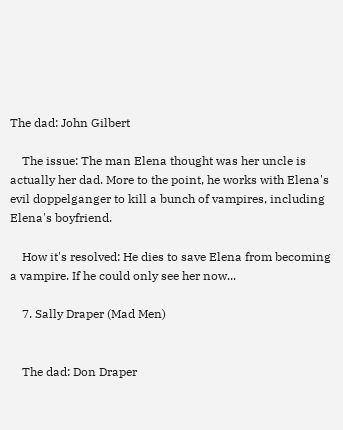The dad: John Gilbert

    The issue: The man Elena thought was her uncle is actually her dad. More to the point, he works with Elena's evil doppelganger to kill a bunch of vampires, including Elena's boyfriend.

    How it's resolved: He dies to save Elena from becoming a vampire. If he could only see her now...

    7. Sally Draper (Mad Men)


    The dad: Don Draper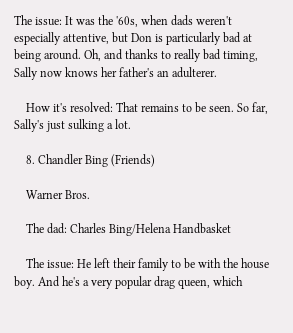The issue: It was the '60s, when dads weren't especially attentive, but Don is particularly bad at being around. Oh, and thanks to really bad timing, Sally now knows her father's an adulterer.

    How it's resolved: That remains to be seen. So far, Sally's just sulking a lot.

    8. Chandler Bing (Friends)

    Warner Bros.

    The dad: Charles Bing/Helena Handbasket

    The issue: He left their family to be with the house boy. And he's a very popular drag queen, which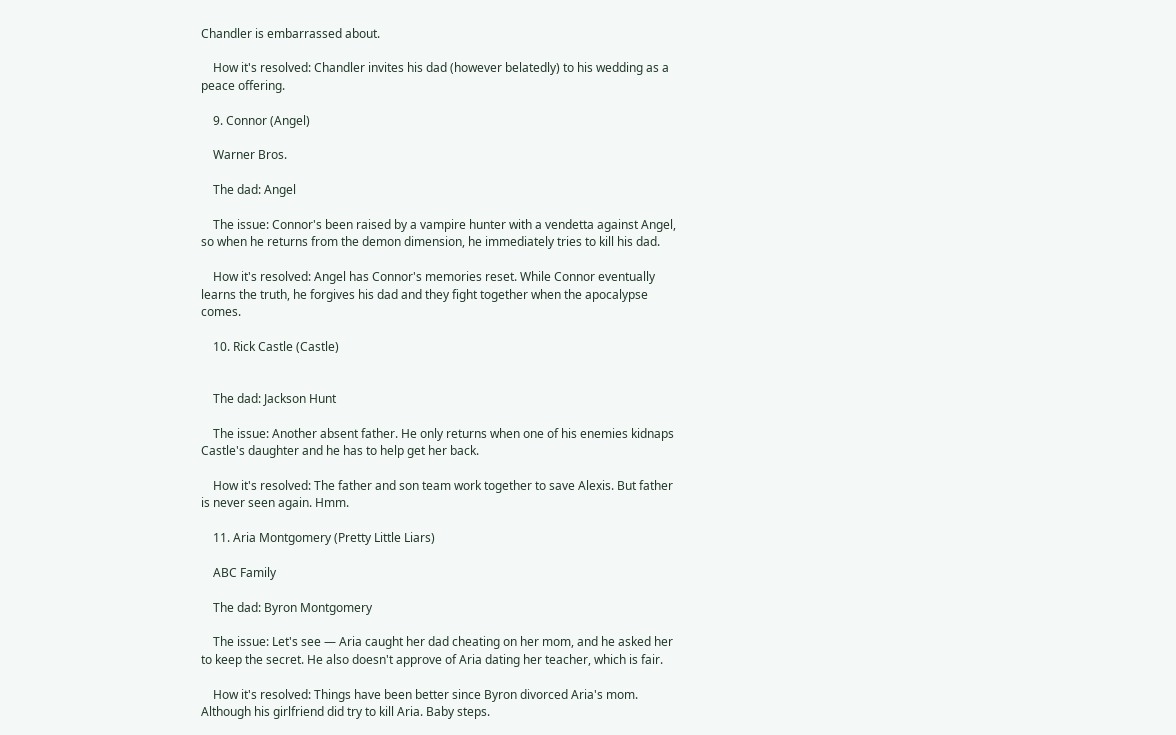Chandler is embarrassed about.

    How it's resolved: Chandler invites his dad (however belatedly) to his wedding as a peace offering.

    9. Connor (Angel)

    Warner Bros.

    The dad: Angel

    The issue: Connor's been raised by a vampire hunter with a vendetta against Angel, so when he returns from the demon dimension, he immediately tries to kill his dad.

    How it's resolved: Angel has Connor's memories reset. While Connor eventually learns the truth, he forgives his dad and they fight together when the apocalypse comes.

    10. Rick Castle (Castle)


    The dad: Jackson Hunt

    The issue: Another absent father. He only returns when one of his enemies kidnaps Castle's daughter and he has to help get her back.

    How it's resolved: The father and son team work together to save Alexis. But father is never seen again. Hmm.

    11. Aria Montgomery (Pretty Little Liars)

    ABC Family

    The dad: Byron Montgomery

    The issue: Let's see — Aria caught her dad cheating on her mom, and he asked her to keep the secret. He also doesn't approve of Aria dating her teacher, which is fair.

    How it's resolved: Things have been better since Byron divorced Aria's mom. Although his girlfriend did try to kill Aria. Baby steps.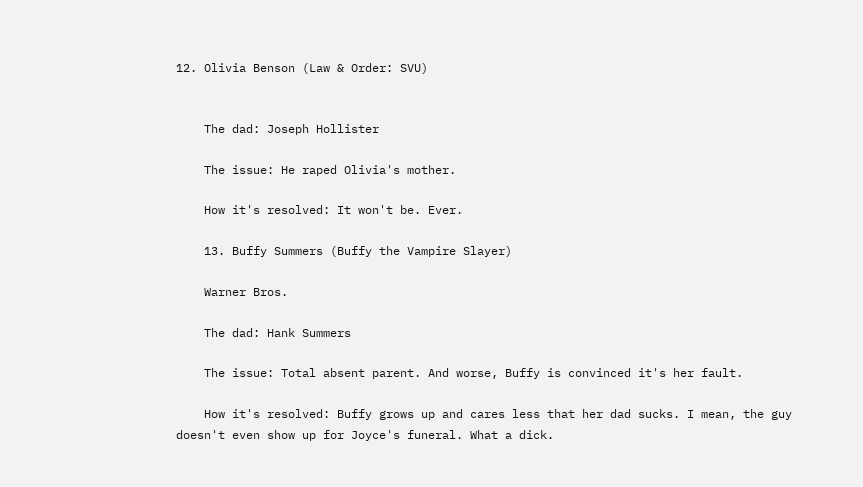12. Olivia Benson (Law & Order: SVU)


    The dad: Joseph Hollister

    The issue: He raped Olivia's mother.

    How it's resolved: It won't be. Ever.

    13. Buffy Summers (Buffy the Vampire Slayer)

    Warner Bros.

    The dad: Hank Summers

    The issue: Total absent parent. And worse, Buffy is convinced it's her fault.

    How it's resolved: Buffy grows up and cares less that her dad sucks. I mean, the guy doesn't even show up for Joyce's funeral. What a dick.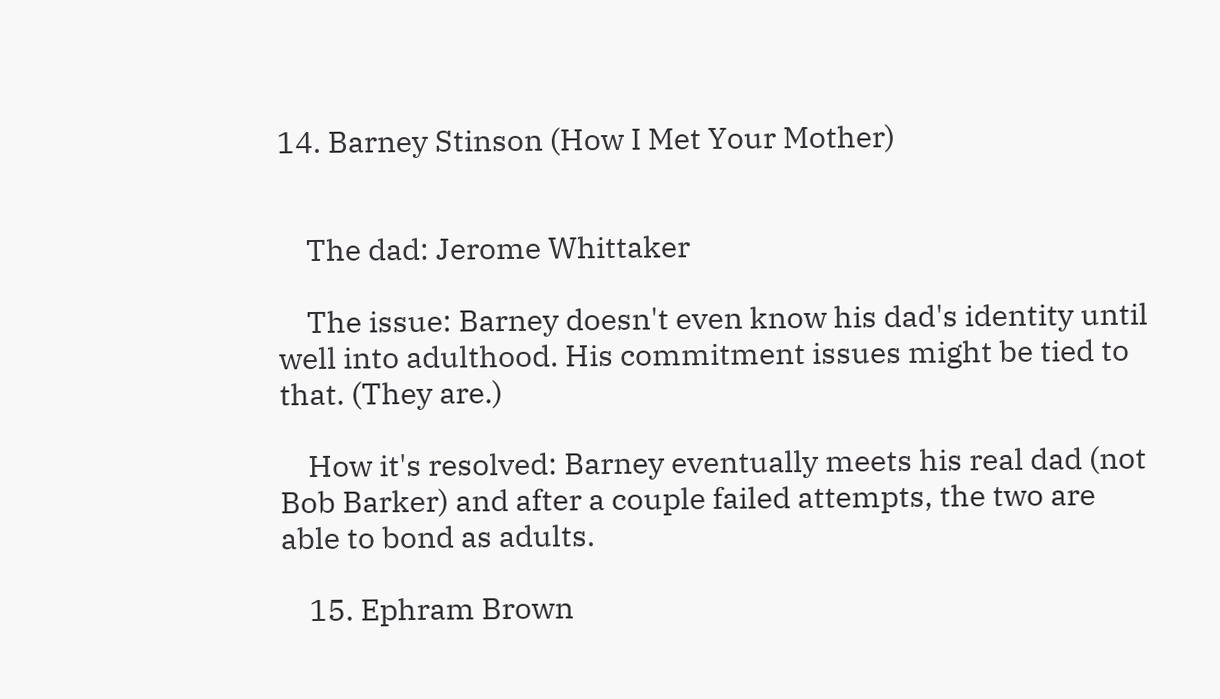14. Barney Stinson (How I Met Your Mother)


    The dad: Jerome Whittaker

    The issue: Barney doesn't even know his dad's identity until well into adulthood. His commitment issues might be tied to that. (They are.)

    How it's resolved: Barney eventually meets his real dad (not Bob Barker) and after a couple failed attempts, the two are able to bond as adults.

    15. Ephram Brown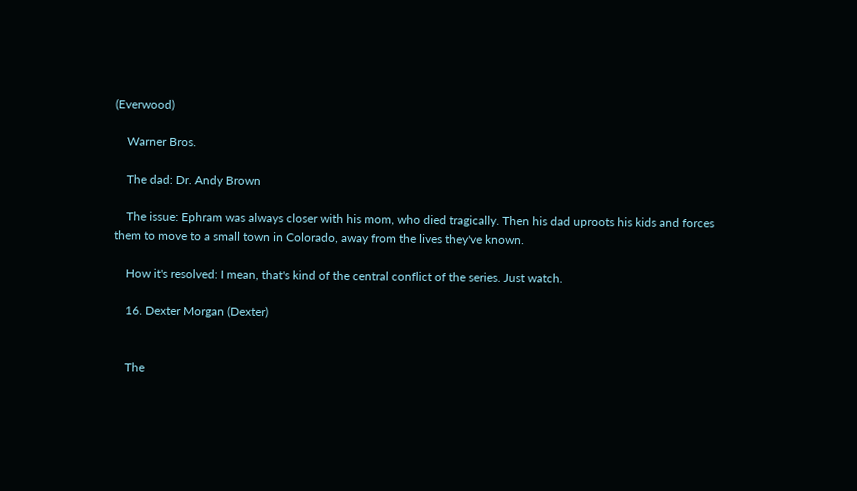(Everwood)

    Warner Bros.

    The dad: Dr. Andy Brown

    The issue: Ephram was always closer with his mom, who died tragically. Then his dad uproots his kids and forces them to move to a small town in Colorado, away from the lives they've known.

    How it's resolved: I mean, that's kind of the central conflict of the series. Just watch.

    16. Dexter Morgan (Dexter)


    The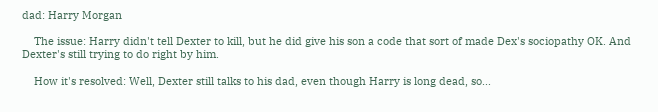dad: Harry Morgan

    The issue: Harry didn't tell Dexter to kill, but he did give his son a code that sort of made Dex's sociopathy OK. And Dexter's still trying to do right by him.

    How it's resolved: Well, Dexter still talks to his dad, even though Harry is long dead, so...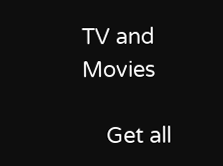TV and Movies

    Get all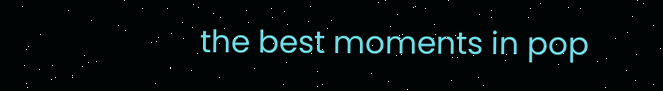the best moments in pop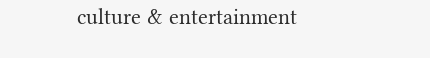culture & entertainment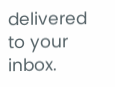delivered to your inbox.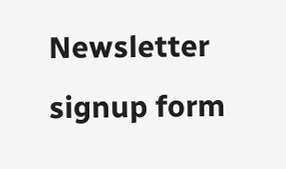Newsletter signup form